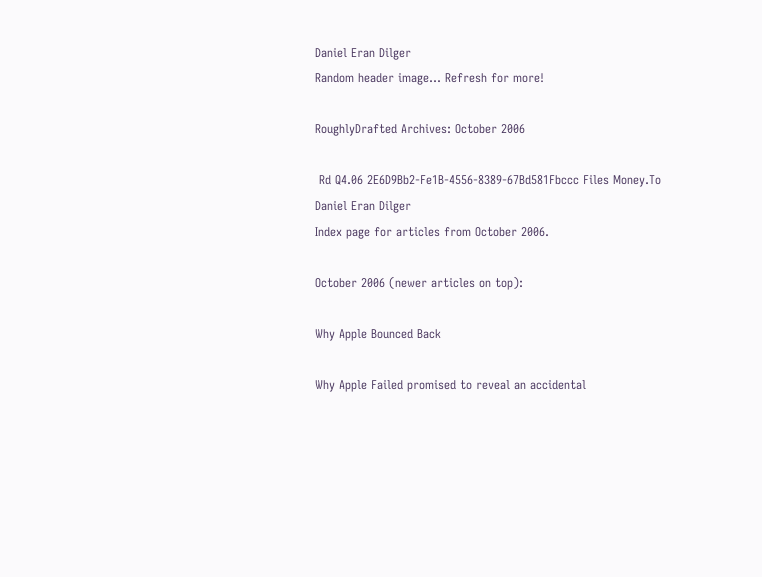Daniel Eran Dilger
Random header image... Refresh for more!

RoughlyDrafted Archives: October 2006

 Rd Q4.06 2E6D9Bb2-Fe1B-4556-8389-67Bd581Fbccc Files Money.To
Daniel Eran Dilger
Index page for articles from October 2006.

October 2006 (newer articles on top):

Why Apple Bounced Back

Why Apple Failed promised to reveal an accidental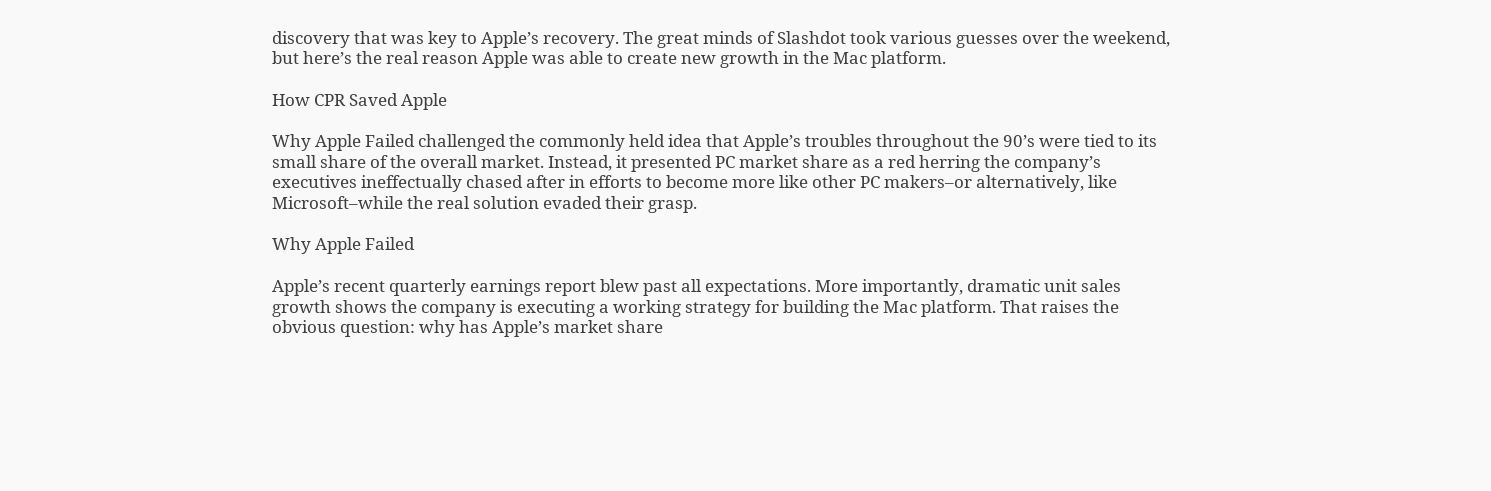discovery that was key to Apple’s recovery. The great minds of Slashdot took various guesses over the weekend, but here’s the real reason Apple was able to create new growth in the Mac platform.

How CPR Saved Apple

Why Apple Failed challenged the commonly held idea that Apple’s troubles throughout the 90’s were tied to its small share of the overall market. Instead, it presented PC market share as a red herring the company’s executives ineffectually chased after in efforts to become more like other PC makers–or alternatively, like Microsoft–while the real solution evaded their grasp.

Why Apple Failed

Apple’s recent quarterly earnings report blew past all expectations. More importantly, dramatic unit sales growth shows the company is executing a working strategy for building the Mac platform. That raises the obvious question: why has Apple’s market share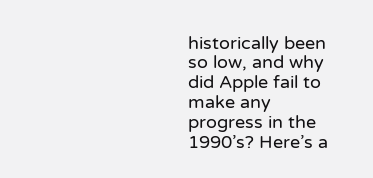historically been so low, and why did Apple fail to make any progress in the 1990’s? Here’s a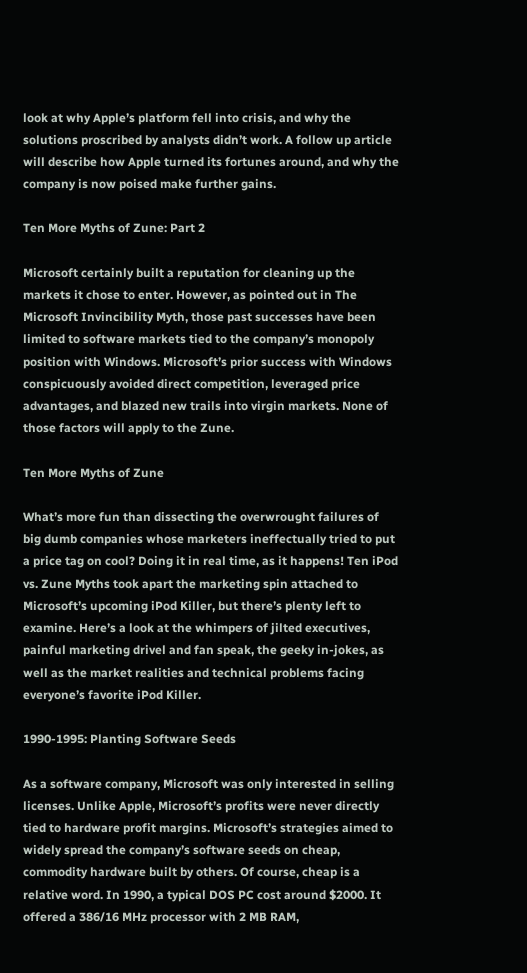look at why Apple’s platform fell into crisis, and why the solutions proscribed by analysts didn’t work. A follow up article will describe how Apple turned its fortunes around, and why the company is now poised make further gains.

Ten More Myths of Zune: Part 2

Microsoft certainly built a reputation for cleaning up the markets it chose to enter. However, as pointed out in The Microsoft Invincibility Myth, those past successes have been limited to software markets tied to the company’s monopoly position with Windows. Microsoft’s prior success with Windows conspicuously avoided direct competition, leveraged price advantages, and blazed new trails into virgin markets. None of those factors will apply to the Zune.

Ten More Myths of Zune

What’s more fun than dissecting the overwrought failures of big dumb companies whose marketers ineffectually tried to put a price tag on cool? Doing it in real time, as it happens! Ten iPod vs. Zune Myths took apart the marketing spin attached to Microsoft’s upcoming iPod Killer, but there’s plenty left to examine. Here’s a look at the whimpers of jilted executives, painful marketing drivel and fan speak, the geeky in-jokes, as well as the market realities and technical problems facing everyone’s favorite iPod Killer.

1990-1995: Planting Software Seeds

As a software company, Microsoft was only interested in selling licenses. Unlike Apple, Microsoft’s profits were never directly tied to hardware profit margins. Microsoft’s strategies aimed to widely spread the company’s software seeds on cheap, commodity hardware built by others. Of course, cheap is a relative word. In 1990, a typical DOS PC cost around $2000. It offered a 386/16 MHz processor with 2 MB RAM,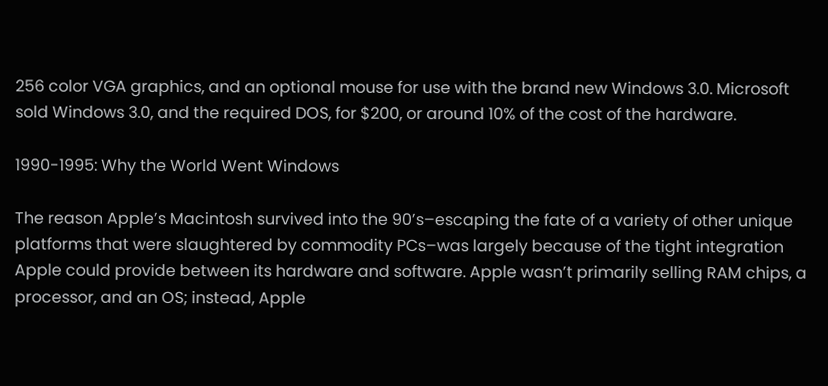256 color VGA graphics, and an optional mouse for use with the brand new Windows 3.0. Microsoft sold Windows 3.0, and the required DOS, for $200, or around 10% of the cost of the hardware.

1990-1995: Why the World Went Windows

The reason Apple’s Macintosh survived into the 90’s–escaping the fate of a variety of other unique platforms that were slaughtered by commodity PCs–was largely because of the tight integration Apple could provide between its hardware and software. Apple wasn’t primarily selling RAM chips, a processor, and an OS; instead, Apple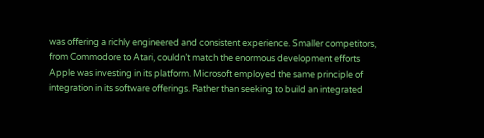was offering a richly engineered and consistent experience. Smaller competitors, from Commodore to Atari, couldn’t match the enormous development efforts Apple was investing in its platform. Microsoft employed the same principle of integration in its software offerings. Rather than seeking to build an integrated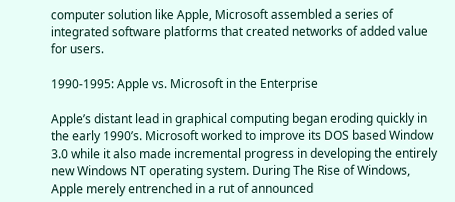computer solution like Apple, Microsoft assembled a series of integrated software platforms that created networks of added value for users.

1990-1995: Apple vs. Microsoft in the Enterprise

Apple’s distant lead in graphical computing began eroding quickly in the early 1990’s. Microsoft worked to improve its DOS based Window 3.0 while it also made incremental progress in developing the entirely new Windows NT operating system. During The Rise of Windows, Apple merely entrenched in a rut of announced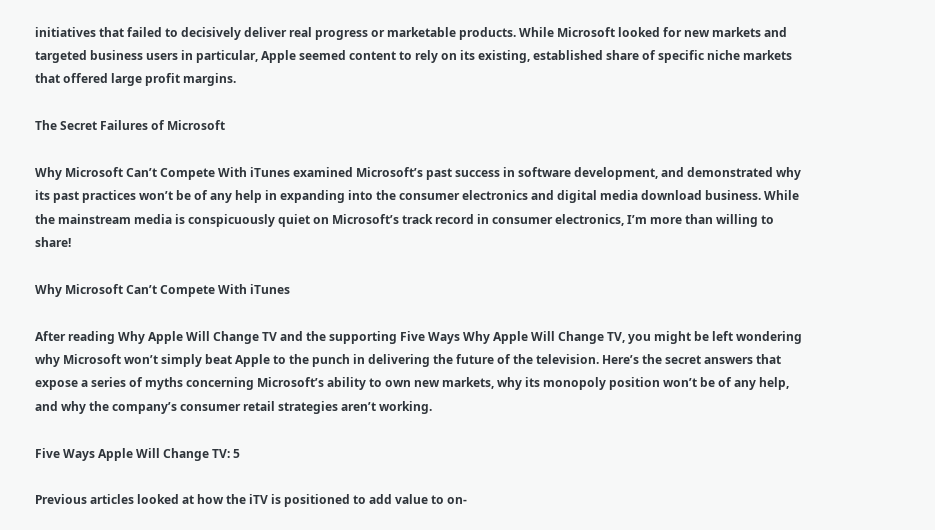initiatives that failed to decisively deliver real progress or marketable products. While Microsoft looked for new markets and targeted business users in particular, Apple seemed content to rely on its existing, established share of specific niche markets that offered large profit margins.

The Secret Failures of Microsoft

Why Microsoft Can’t Compete With iTunes examined Microsoft’s past success in software development, and demonstrated why its past practices won’t be of any help in expanding into the consumer electronics and digital media download business. While the mainstream media is conspicuously quiet on Microsoft’s track record in consumer electronics, I’m more than willing to share!

Why Microsoft Can’t Compete With iTunes

After reading Why Apple Will Change TV and the supporting Five Ways Why Apple Will Change TV, you might be left wondering why Microsoft won’t simply beat Apple to the punch in delivering the future of the television. Here’s the secret answers that expose a series of myths concerning Microsoft’s ability to own new markets, why its monopoly position won’t be of any help, and why the company’s consumer retail strategies aren’t working.

Five Ways Apple Will Change TV: 5

Previous articles looked at how the iTV is positioned to add value to on-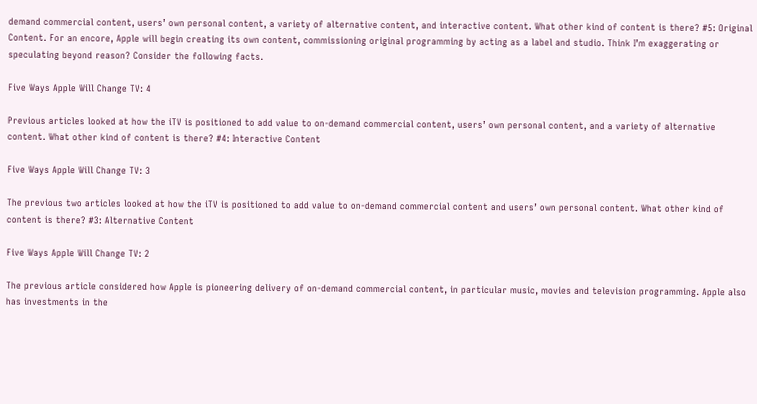demand commercial content, users’ own personal content, a variety of alternative content, and interactive content. What other kind of content is there? #5: Original Content. For an encore, Apple will begin creating its own content, commissioning original programming by acting as a label and studio. Think I’m exaggerating or speculating beyond reason? Consider the following facts.

Five Ways Apple Will Change TV: 4

Previous articles looked at how the iTV is positioned to add value to on-demand commercial content, users’ own personal content, and a variety of alternative content. What other kind of content is there? #4: Interactive Content

Five Ways Apple Will Change TV: 3

The previous two articles looked at how the iTV is positioned to add value to on-demand commercial content and users’ own personal content. What other kind of content is there? #3: Alternative Content

Five Ways Apple Will Change TV: 2

The previous article considered how Apple is pioneering delivery of on-demand commercial content, in particular music, movies and television programming. Apple also has investments in the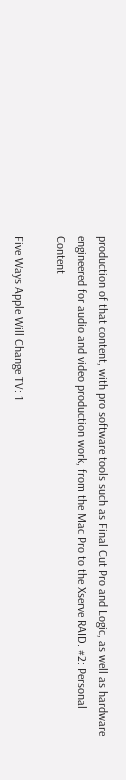production of that content, with pro software tools such as Final Cut Pro and Logic, as well as hardware engineered for audio and video production work, from the Mac Pro to the Xserve RAID. #2: Personal Content

Five Ways Apple Will Change TV: 1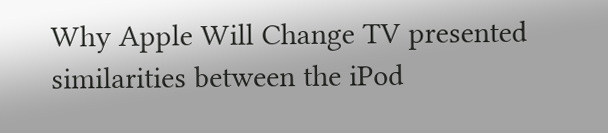Why Apple Will Change TV presented similarities between the iPod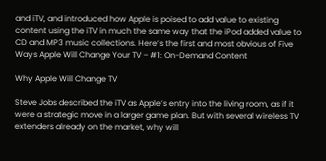and iTV, and introduced how Apple is poised to add value to existing content using the iTV in much the same way that the iPod added value to CD and MP3 music collections. Here’s the first and most obvious of Five Ways Apple Will Change Your TV – #1: On-Demand Content

Why Apple Will Change TV

Steve Jobs described the iTV as Apple’s entry into the living room, as if it were a strategic move in a larger game plan. But with several wireless TV extenders already on the market, why will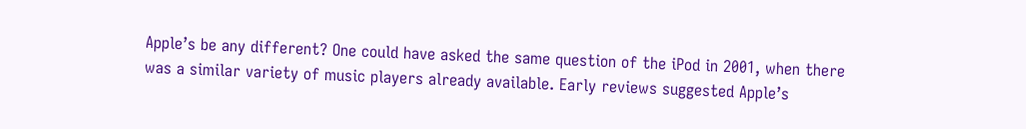Apple’s be any different? One could have asked the same question of the iPod in 2001, when there was a similar variety of music players already available. Early reviews suggested Apple’s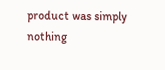product was simply nothing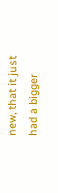new, that it just had a bigger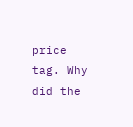price tag. Why did the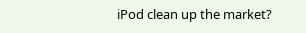iPod clean up the market?